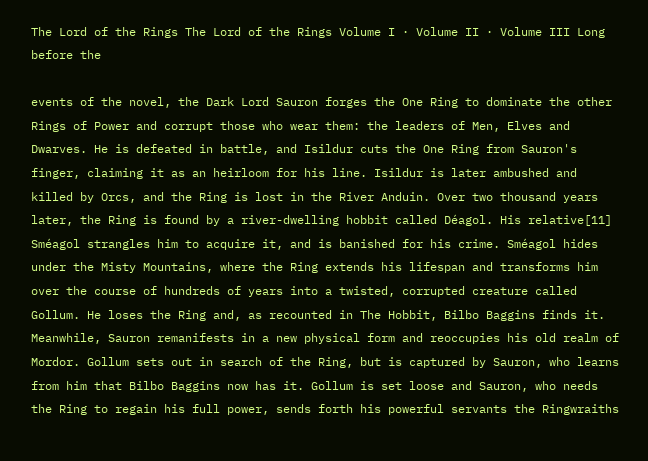The Lord of the Rings The Lord of the Rings Volume I · Volume II · Volume III Long before the

events of the novel, the Dark Lord Sauron forges the One Ring to dominate the other Rings of Power and corrupt those who wear them: the leaders of Men, Elves and Dwarves. He is defeated in battle, and Isildur cuts the One Ring from Sauron's finger, claiming it as an heirloom for his line. Isildur is later ambushed and killed by Orcs, and the Ring is lost in the River Anduin. Over two thousand years later, the Ring is found by a river-dwelling hobbit called Déagol. His relative[11] Sméagol strangles him to acquire it, and is banished for his crime. Sméagol hides under the Misty Mountains, where the Ring extends his lifespan and transforms him over the course of hundreds of years into a twisted, corrupted creature called Gollum. He loses the Ring and, as recounted in The Hobbit, Bilbo Baggins finds it. Meanwhile, Sauron remanifests in a new physical form and reoccupies his old realm of Mordor. Gollum sets out in search of the Ring, but is captured by Sauron, who learns from him that Bilbo Baggins now has it. Gollum is set loose and Sauron, who needs the Ring to regain his full power, sends forth his powerful servants the Ringwraiths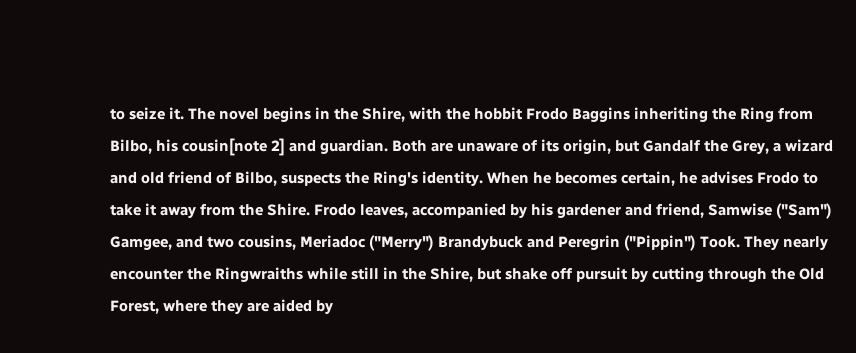to seize it. The novel begins in the Shire, with the hobbit Frodo Baggins inheriting the Ring from Bilbo, his cousin[note 2] and guardian. Both are unaware of its origin, but Gandalf the Grey, a wizard and old friend of Bilbo, suspects the Ring's identity. When he becomes certain, he advises Frodo to take it away from the Shire. Frodo leaves, accompanied by his gardener and friend, Samwise ("Sam") Gamgee, and two cousins, Meriadoc ("Merry") Brandybuck and Peregrin ("Pippin") Took. They nearly encounter the Ringwraiths while still in the Shire, but shake off pursuit by cutting through the Old Forest, where they are aided by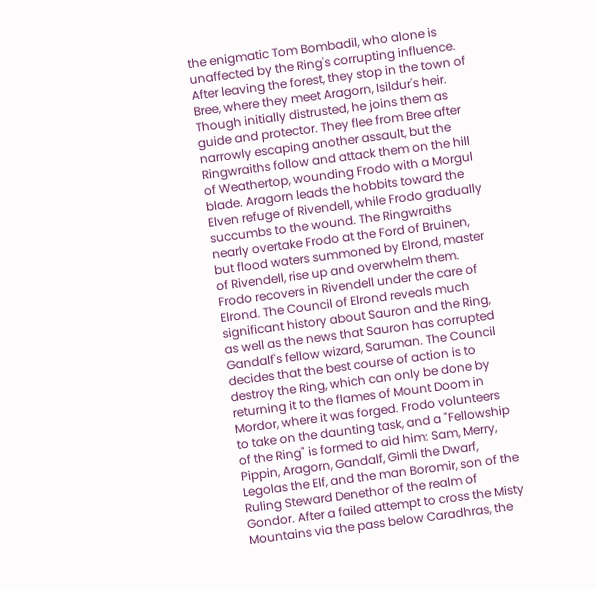the enigmatic Tom Bombadil, who alone is unaffected by the Ring's corrupting influence. After leaving the forest, they stop in the town of Bree, where they meet Aragorn, Isildur's heir. Though initially distrusted, he joins them as guide and protector. They flee from Bree after narrowly escaping another assault, but the Ringwraiths follow and attack them on the hill of Weathertop, wounding Frodo with a Morgul blade. Aragorn leads the hobbits toward the Elven refuge of Rivendell, while Frodo gradually succumbs to the wound. The Ringwraiths nearly overtake Frodo at the Ford of Bruinen, but flood waters summoned by Elrond, master of Rivendell, rise up and overwhelm them. Frodo recovers in Rivendell under the care of Elrond. The Council of Elrond reveals much significant history about Sauron and the Ring, as well as the news that Sauron has corrupted Gandalf's fellow wizard, Saruman. The Council decides that the best course of action is to destroy the Ring, which can only be done by returning it to the flames of Mount Doom in Mordor, where it was forged. Frodo volunteers to take on the daunting task, and a "Fellowship of the Ring" is formed to aid him: Sam, Merry, Pippin, Aragorn, Gandalf, Gimli the Dwarf, Legolas the Elf, and the man Boromir, son of the Ruling Steward Denethor of the realm of Gondor. After a failed attempt to cross the Misty Mountains via the pass below Caradhras, the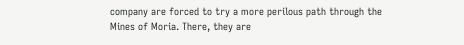company are forced to try a more perilous path through the Mines of Moria. There, they are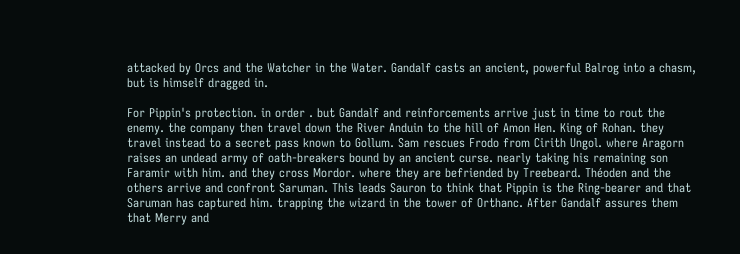attacked by Orcs and the Watcher in the Water. Gandalf casts an ancient, powerful Balrog into a chasm, but is himself dragged in.

For Pippin's protection. in order . but Gandalf and reinforcements arrive just in time to rout the enemy. the company then travel down the River Anduin to the hill of Amon Hen. King of Rohan. they travel instead to a secret pass known to Gollum. Sam rescues Frodo from Cirith Ungol. where Aragorn raises an undead army of oath-breakers bound by an ancient curse. nearly taking his remaining son Faramir with him. and they cross Mordor. where they are befriended by Treebeard. Théoden and the others arrive and confront Saruman. This leads Sauron to think that Pippin is the Ring-bearer and that Saruman has captured him. trapping the wizard in the tower of Orthanc. After Gandalf assures them that Merry and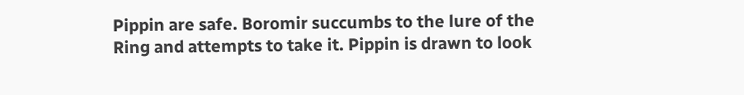Pippin are safe. Boromir succumbs to the lure of the Ring and attempts to take it. Pippin is drawn to look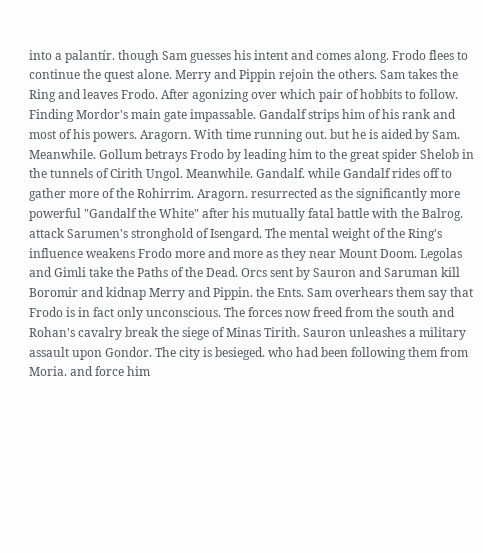into a palantír. though Sam guesses his intent and comes along. Frodo flees to continue the quest alone. Merry and Pippin rejoin the others. Sam takes the Ring and leaves Frodo. After agonizing over which pair of hobbits to follow. Finding Mordor's main gate impassable. Gandalf strips him of his rank and most of his powers. Aragorn. With time running out. but he is aided by Sam. Meanwhile. Gollum betrays Frodo by leading him to the great spider Shelob in the tunnels of Cirith Ungol. Meanwhile. Gandalf. while Gandalf rides off to gather more of the Rohirrim. Aragorn. resurrected as the significantly more powerful "Gandalf the White" after his mutually fatal battle with the Balrog. attack Sarumen's stronghold of Isengard. The mental weight of the Ring's influence weakens Frodo more and more as they near Mount Doom. Legolas and Gimli take the Paths of the Dead. Orcs sent by Sauron and Saruman kill Boromir and kidnap Merry and Pippin. the Ents. Sam overhears them say that Frodo is in fact only unconscious. The forces now freed from the south and Rohan's cavalry break the siege of Minas Tirith. Sauron unleashes a military assault upon Gondor. The city is besieged. who had been following them from Moria. and force him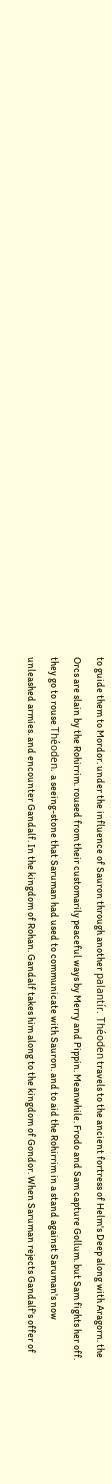to guide them to Mordor. under the influence of Sauron through another palantír. Théoden travels to the ancient fortress of Helm's Deep along with Aragorn. the Orcs are slain by the Rohirrim. roused from their customarily peaceful ways by Merry and Pippin. Meanwhile. Frodo and Sam capture Gollum. but Sam fights her off. they go to rouse Théoden. a seeing-stone that Saruman had used to communicate with Sauron. and to aid the Rohirrim in a stand against Saruman's now unleashed armies. and encounter Gandalf. In the kingdom of Rohan. Gandalf takes him along to the kingdom of Gondor. When Saruman rejects Gandalf's offer of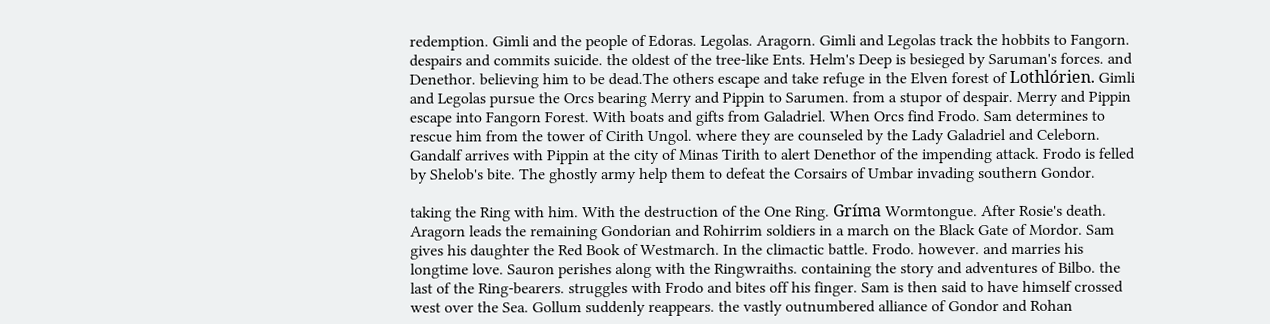redemption. Gimli and the people of Edoras. Legolas. Aragorn. Gimli and Legolas track the hobbits to Fangorn. despairs and commits suicide. the oldest of the tree-like Ents. Helm's Deep is besieged by Saruman's forces. and Denethor. believing him to be dead.The others escape and take refuge in the Elven forest of Lothlórien. Gimli and Legolas pursue the Orcs bearing Merry and Pippin to Sarumen. from a stupor of despair. Merry and Pippin escape into Fangorn Forest. With boats and gifts from Galadriel. When Orcs find Frodo. Sam determines to rescue him from the tower of Cirith Ungol. where they are counseled by the Lady Galadriel and Celeborn. Gandalf arrives with Pippin at the city of Minas Tirith to alert Denethor of the impending attack. Frodo is felled by Shelob's bite. The ghostly army help them to defeat the Corsairs of Umbar invading southern Gondor.

taking the Ring with him. With the destruction of the One Ring. Gríma Wormtongue. After Rosie's death. Aragorn leads the remaining Gondorian and Rohirrim soldiers in a march on the Black Gate of Mordor. Sam gives his daughter the Red Book of Westmarch. In the climactic battle. Frodo. however. and marries his longtime love. Sauron perishes along with the Ringwraiths. containing the story and adventures of Bilbo. the last of the Ring-bearers. struggles with Frodo and bites off his finger. Sam is then said to have himself crossed west over the Sea. Gollum suddenly reappears. the vastly outnumbered alliance of Gondor and Rohan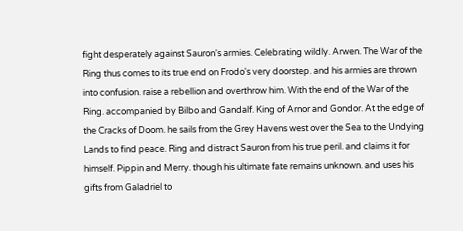fight desperately against Sauron's armies. Celebrating wildly. Arwen. The War of the Ring thus comes to its true end on Frodo's very doorstep. and his armies are thrown into confusion. raise a rebellion and overthrow him. With the end of the War of the Ring. accompanied by Bilbo and Gandalf. King of Arnor and Gondor. At the edge of the Cracks of Doom. he sails from the Grey Havens west over the Sea to the Undying Lands to find peace. Ring and distract Sauron from his true peril. and claims it for himself. Pippin and Merry. though his ultimate fate remains unknown. and uses his gifts from Galadriel to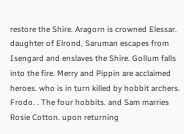restore the Shire. Aragorn is crowned Elessar. daughter of Elrond. Saruman escapes from Isengard and enslaves the Shire. Gollum falls into the fire. Merry and Pippin are acclaimed heroes. who is in turn killed by hobbit archers. Frodo. . The four hobbits. and Sam marries Rosie Cotton. upon returning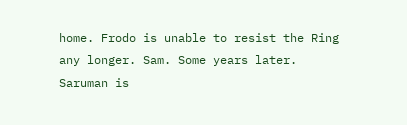home. Frodo is unable to resist the Ring any longer. Sam. Some years later. Saruman is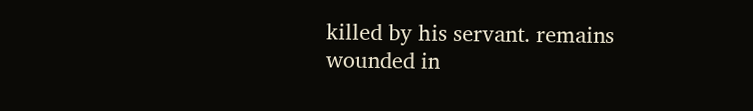killed by his servant. remains wounded in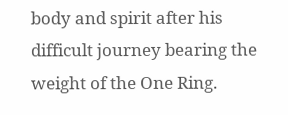body and spirit after his difficult journey bearing the weight of the One Ring.